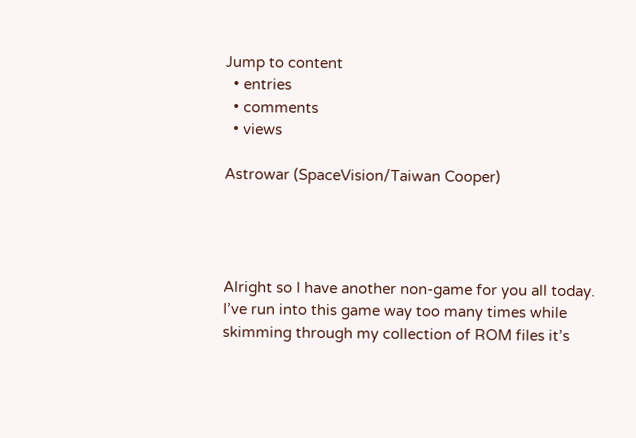Jump to content
  • entries
  • comments
  • views

Astrowar (SpaceVision/Taiwan Cooper)




Alright so I have another non-game for you all today. I’ve run into this game way too many times while skimming through my collection of ROM files it’s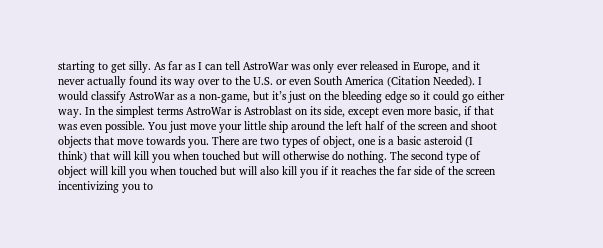starting to get silly. As far as I can tell AstroWar was only ever released in Europe, and it never actually found its way over to the U.S. or even South America (Citation Needed). I would classify AstroWar as a non-game, but it’s just on the bleeding edge so it could go either way. In the simplest terms AstroWar is Astroblast on its side, except even more basic, if that was even possible. You just move your little ship around the left half of the screen and shoot objects that move towards you. There are two types of object, one is a basic asteroid (I think) that will kill you when touched but will otherwise do nothing. The second type of object will kill you when touched but will also kill you if it reaches the far side of the screen incentivizing you to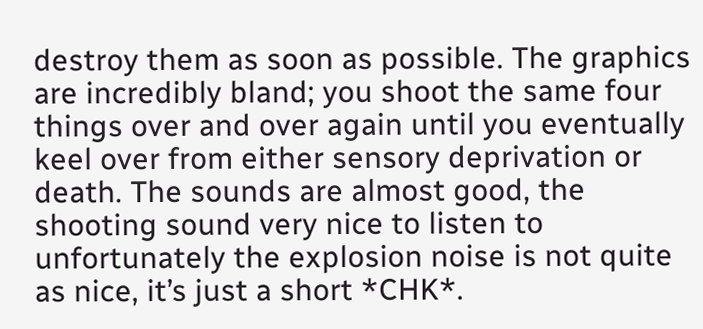destroy them as soon as possible. The graphics are incredibly bland; you shoot the same four things over and over again until you eventually keel over from either sensory deprivation or death. The sounds are almost good, the shooting sound very nice to listen to unfortunately the explosion noise is not quite as nice, it’s just a short *CHK*.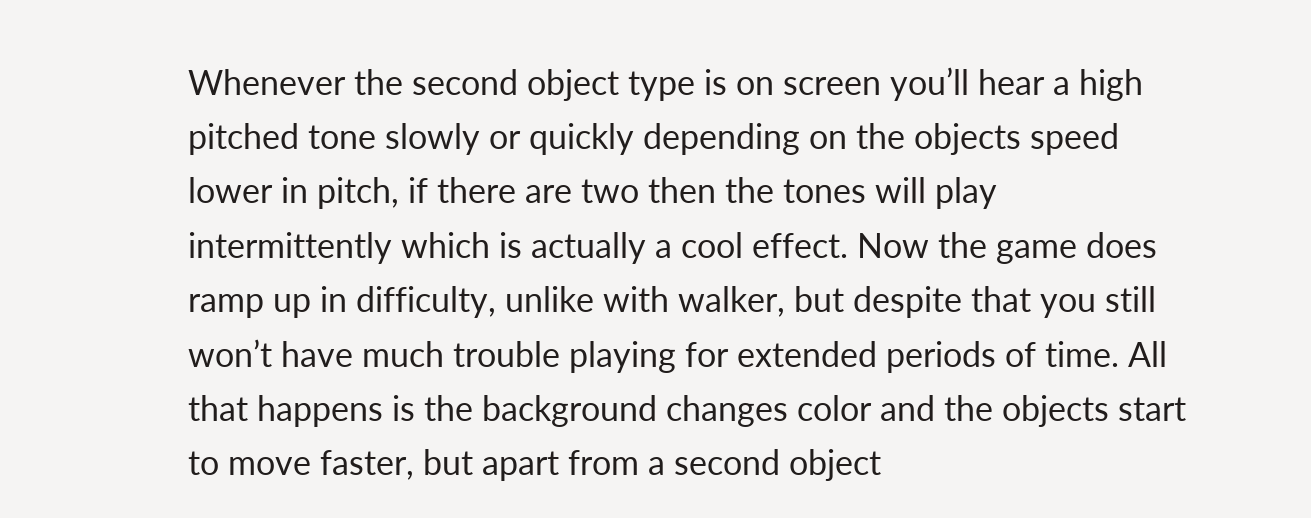Whenever the second object type is on screen you’ll hear a high pitched tone slowly or quickly depending on the objects speed lower in pitch, if there are two then the tones will play intermittently which is actually a cool effect. Now the game does ramp up in difficulty, unlike with walker, but despite that you still won’t have much trouble playing for extended periods of time. All that happens is the background changes color and the objects start to move faster, but apart from a second object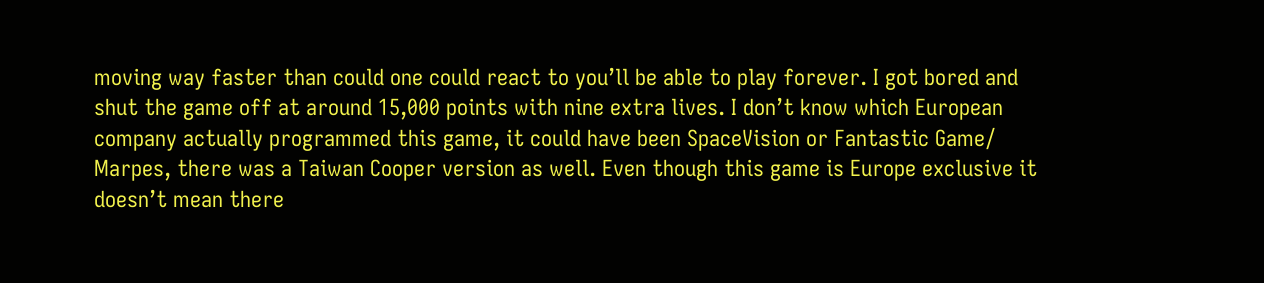moving way faster than could one could react to you’ll be able to play forever. I got bored and shut the game off at around 15,000 points with nine extra lives. I don’t know which European company actually programmed this game, it could have been SpaceVision or Fantastic Game/ Marpes, there was a Taiwan Cooper version as well. Even though this game is Europe exclusive it doesn’t mean there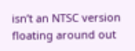isn’t an NTSC version floating around out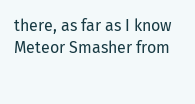there, as far as I know Meteor Smasher from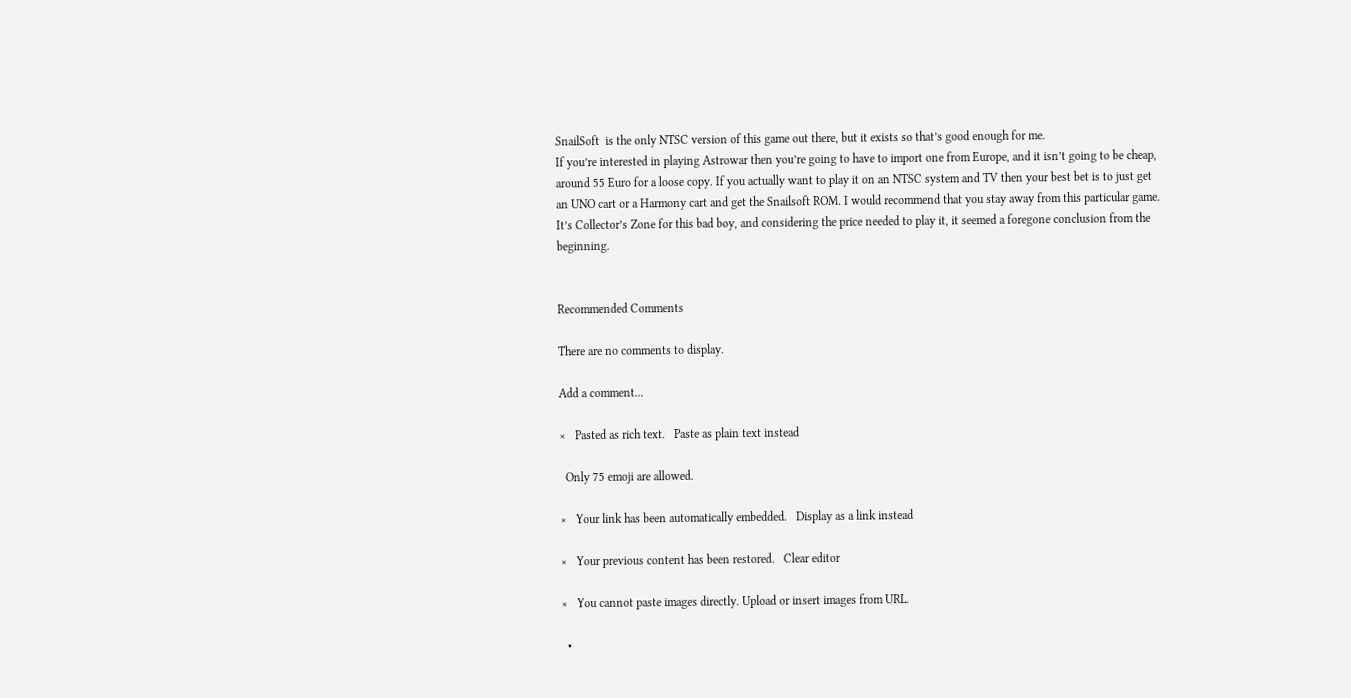SnailSoft  is the only NTSC version of this game out there, but it exists so that’s good enough for me.
If you’re interested in playing Astrowar then you’re going to have to import one from Europe, and it isn’t going to be cheap, around 55 Euro for a loose copy. If you actually want to play it on an NTSC system and TV then your best bet is to just get an UNO cart or a Harmony cart and get the Snailsoft ROM. I would recommend that you stay away from this particular game. It’s Collector’s Zone for this bad boy, and considering the price needed to play it, it seemed a foregone conclusion from the beginning.


Recommended Comments

There are no comments to display.

Add a comment...

×   Pasted as rich text.   Paste as plain text instead

  Only 75 emoji are allowed.

×   Your link has been automatically embedded.   Display as a link instead

×   Your previous content has been restored.   Clear editor

×   You cannot paste images directly. Upload or insert images from URL.

  •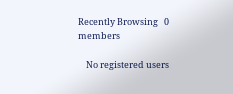Recently Browsing   0 members

    No registered users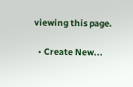viewing this page.

  • Create New...